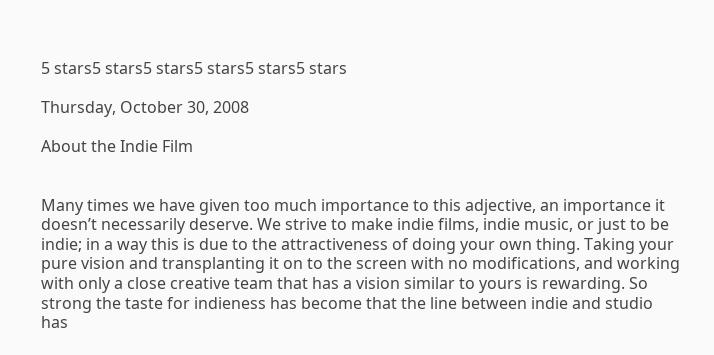5 stars5 stars5 stars5 stars5 stars5 stars

Thursday, October 30, 2008

About the Indie Film


Many times we have given too much importance to this adjective, an importance it doesn’t necessarily deserve. We strive to make indie films, indie music, or just to be indie; in a way this is due to the attractiveness of doing your own thing. Taking your pure vision and transplanting it on to the screen with no modifications, and working with only a close creative team that has a vision similar to yours is rewarding. So strong the taste for indieness has become that the line between indie and studio has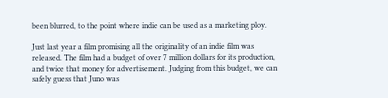been blurred, to the point where indie can be used as a marketing ploy.

Just last year a film promising all the originality of an indie film was released. The film had a budget of over 7 million dollars for its production, and twice that money for advertisement. Judging from this budget, we can safely guess that Juno was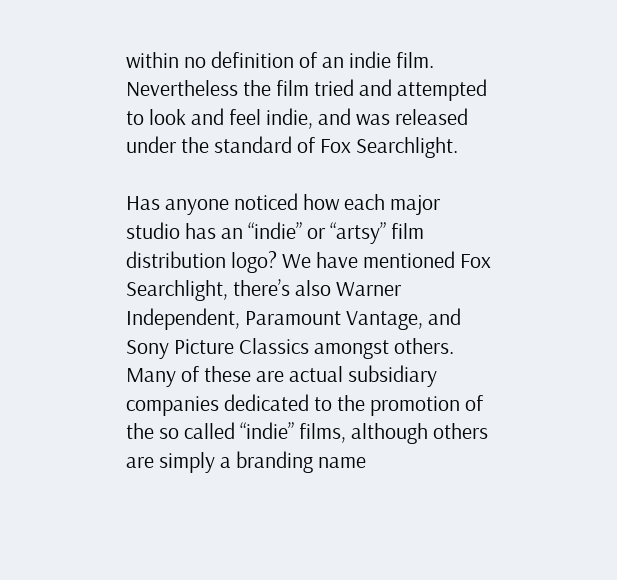within no definition of an indie film. Nevertheless the film tried and attempted to look and feel indie, and was released under the standard of Fox Searchlight.

Has anyone noticed how each major studio has an “indie” or “artsy” film distribution logo? We have mentioned Fox Searchlight, there’s also Warner Independent, Paramount Vantage, and Sony Picture Classics amongst others. Many of these are actual subsidiary companies dedicated to the promotion of the so called “indie” films, although others are simply a branding name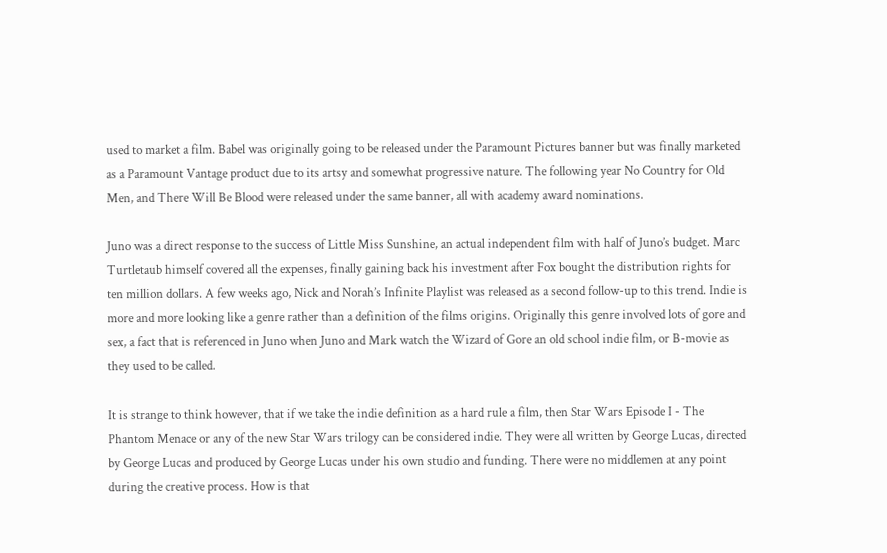used to market a film. Babel was originally going to be released under the Paramount Pictures banner but was finally marketed as a Paramount Vantage product due to its artsy and somewhat progressive nature. The following year No Country for Old Men, and There Will Be Blood were released under the same banner, all with academy award nominations.

Juno was a direct response to the success of Little Miss Sunshine, an actual independent film with half of Juno’s budget. Marc Turtletaub himself covered all the expenses, finally gaining back his investment after Fox bought the distribution rights for ten million dollars. A few weeks ago, Nick and Norah’s Infinite Playlist was released as a second follow-up to this trend. Indie is more and more looking like a genre rather than a definition of the films origins. Originally this genre involved lots of gore and sex, a fact that is referenced in Juno when Juno and Mark watch the Wizard of Gore an old school indie film, or B-movie as they used to be called.

It is strange to think however, that if we take the indie definition as a hard rule a film, then Star Wars Episode I - The Phantom Menace or any of the new Star Wars trilogy can be considered indie. They were all written by George Lucas, directed by George Lucas and produced by George Lucas under his own studio and funding. There were no middlemen at any point during the creative process. How is that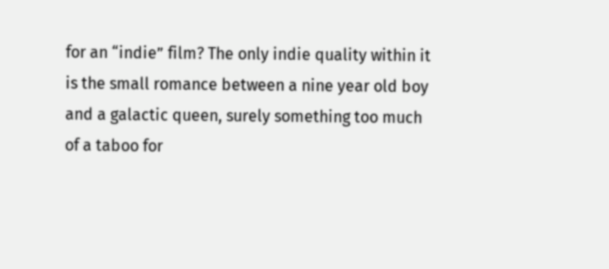for an “indie” film? The only indie quality within it is the small romance between a nine year old boy and a galactic queen, surely something too much of a taboo for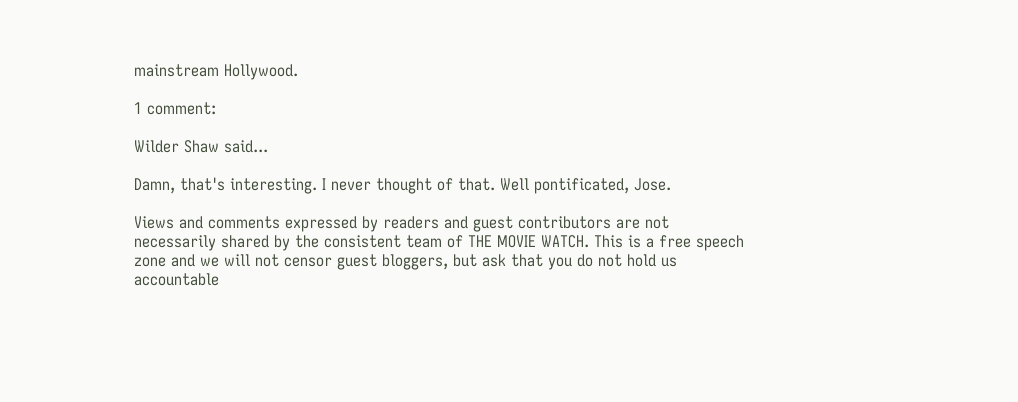mainstream Hollywood.

1 comment:

Wilder Shaw said...

Damn, that's interesting. I never thought of that. Well pontificated, Jose.

Views and comments expressed by readers and guest contributors are not necessarily shared by the consistent team of THE MOVIE WATCH. This is a free speech zone and we will not censor guest bloggers, but ask that you do not hold us accountable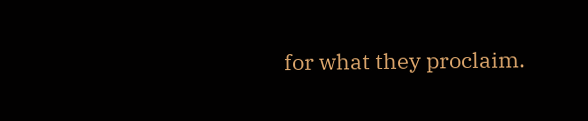for what they proclaim.